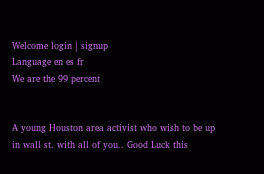Welcome login | signup
Language en es fr
We are the 99 percent


A young Houston area activist who wish to be up in wall st. with all of you.. Good Luck this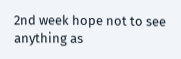2nd week hope not to see anything as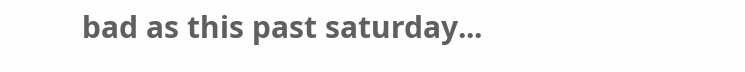bad as this past saturday...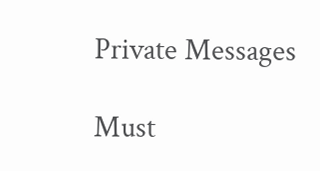Private Messages

Must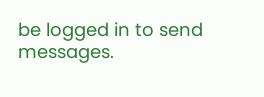be logged in to send messages.